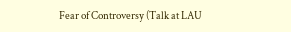Fear of Controversy (Talk at LAU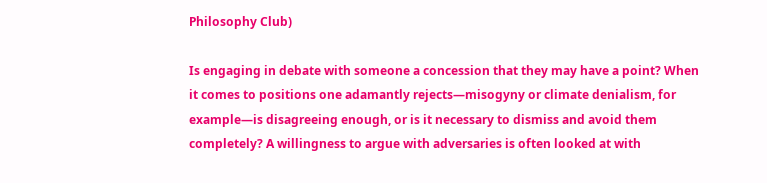Philosophy Club)

Is engaging in debate with someone a concession that they may have a point? When it comes to positions one adamantly rejects—misogyny or climate denialism, for example—is disagreeing enough, or is it necessary to dismiss and avoid them completely? A willingness to argue with adversaries is often looked at with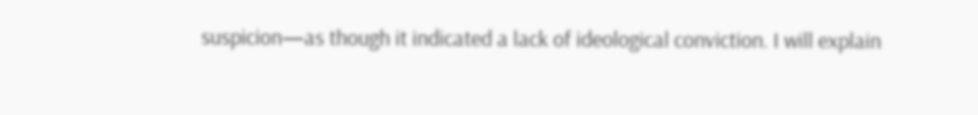suspicion—as though it indicated a lack of ideological conviction. I will explain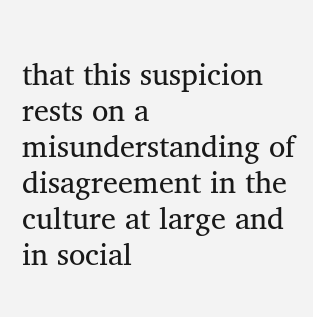that this suspicion rests on a misunderstanding of disagreement in the culture at large and in social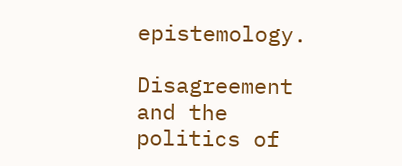epistemology.

Disagreement and the politics of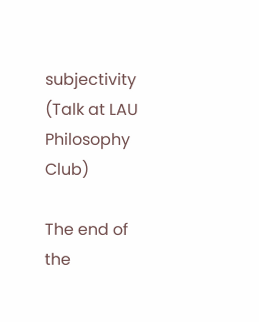subjectivity (Talk at LAU Philosophy Club)

The end of the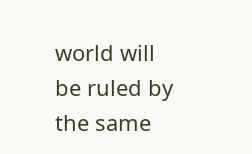world will be ruled by the same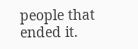people that ended it.